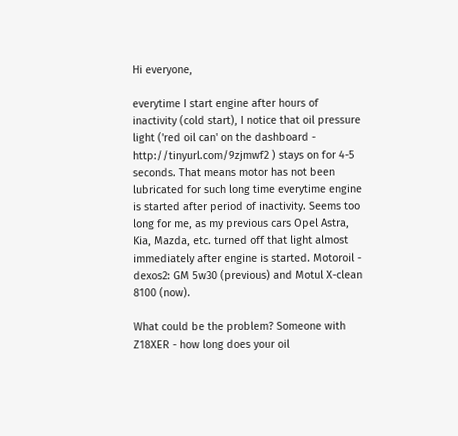Hi everyone,

everytime I start engine after hours of inactivity (cold start), I notice that oil pressure light ('red oil can' on the dashboard - http://tinyurl.com/9zjmwf2 ) stays on for 4-5 seconds. That means motor has not been lubricated for such long time everytime engine is started after period of inactivity. Seems too long for me, as my previous cars Opel Astra, Kia, Mazda, etc. turned off that light almost immediately after engine is started. Motoroil - dexos2: GM 5w30 (previous) and Motul X-clean 8100 (now).

What could be the problem? Someone with Z18XER - how long does your oil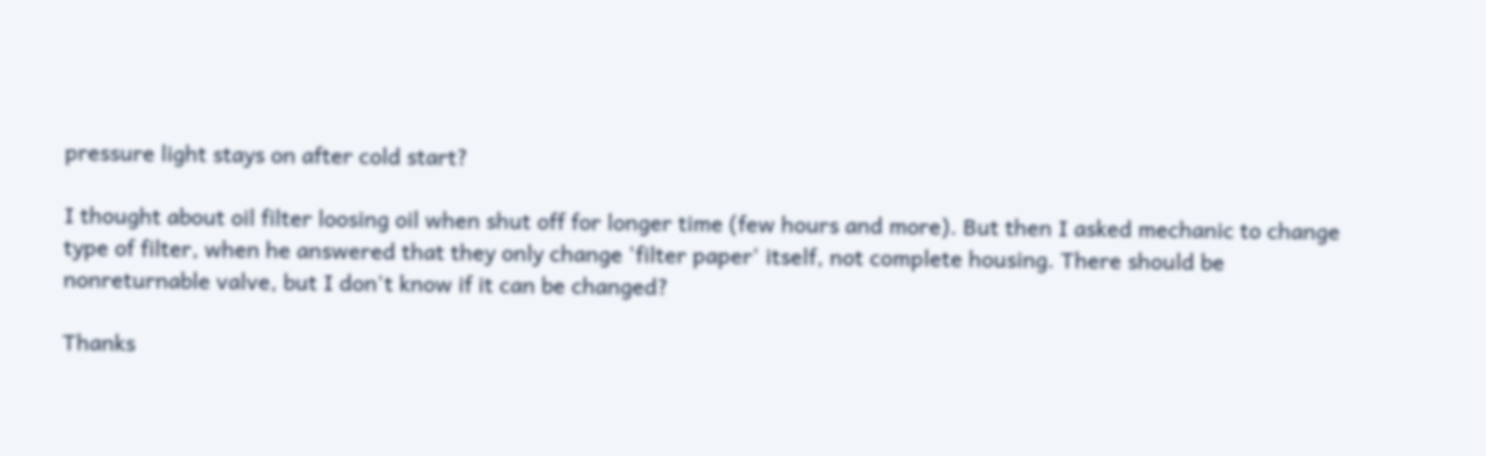pressure light stays on after cold start?

I thought about oil filter loosing oil when shut off for longer time (few hours and more). But then I asked mechanic to change type of filter, when he answered that they only change 'filter paper' itself, not complete housing. There should be nonreturnable valve, but I don't know if it can be changed?

Thanks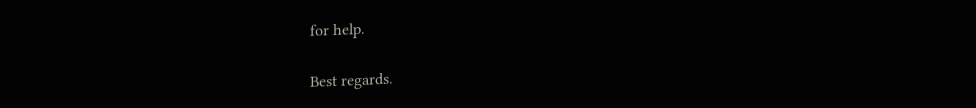for help.

Best regards.